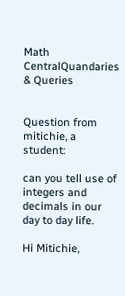Math CentralQuandaries & Queries


Question from mitichie, a student:

can you tell use of integers and decimals in our day to day life.

Hi Mitichie,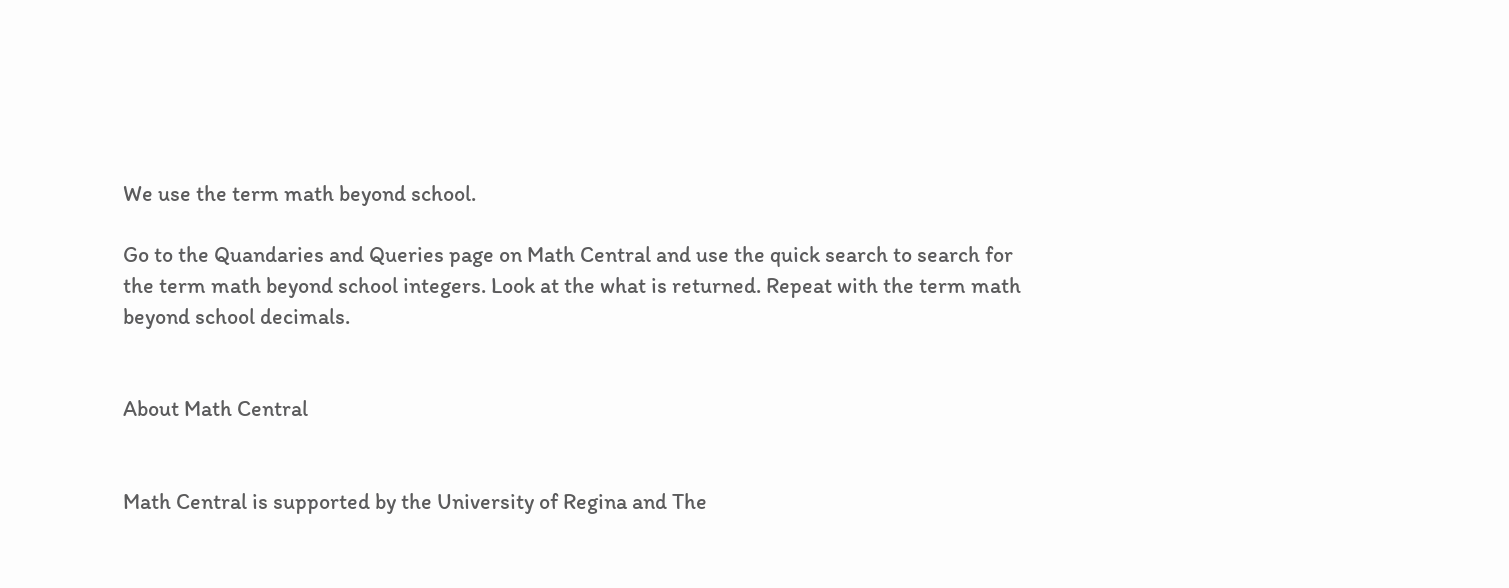We use the term math beyond school.

Go to the Quandaries and Queries page on Math Central and use the quick search to search for the term math beyond school integers. Look at the what is returned. Repeat with the term math beyond school decimals.


About Math Central


Math Central is supported by the University of Regina and The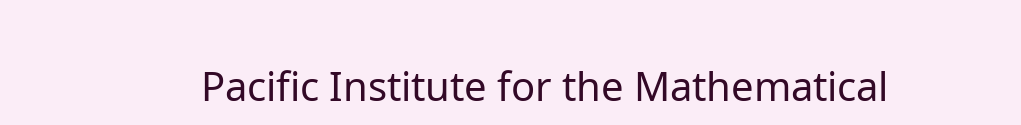Pacific Institute for the Mathematical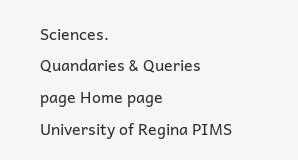Sciences.
Quandaries & Queries page Home page University of Regina PIMS